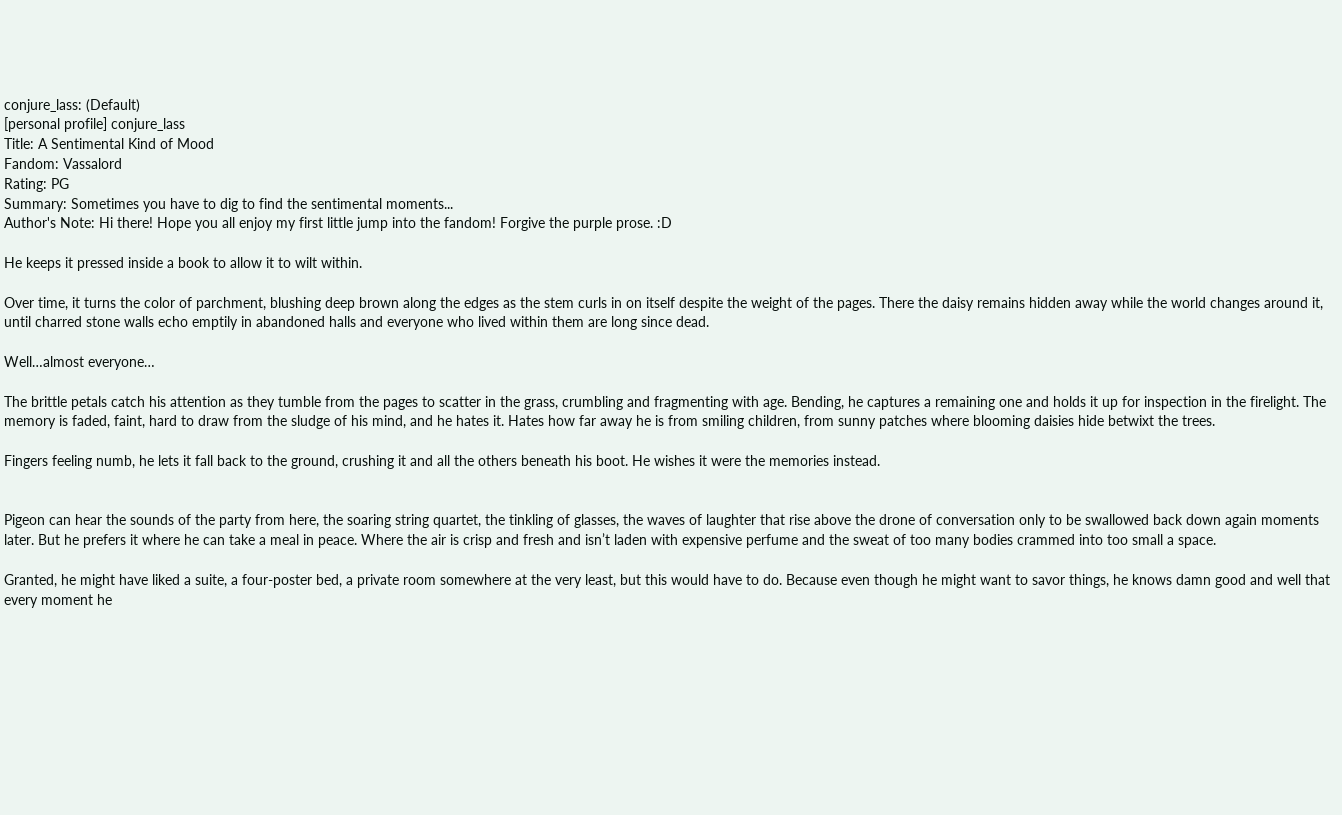conjure_lass: (Default)
[personal profile] conjure_lass
Title: A Sentimental Kind of Mood
Fandom: Vassalord
Rating: PG
Summary: Sometimes you have to dig to find the sentimental moments...
Author's Note: Hi there! Hope you all enjoy my first little jump into the fandom! Forgive the purple prose. :D

He keeps it pressed inside a book to allow it to wilt within.

Over time, it turns the color of parchment, blushing deep brown along the edges as the stem curls in on itself despite the weight of the pages. There the daisy remains hidden away while the world changes around it, until charred stone walls echo emptily in abandoned halls and everyone who lived within them are long since dead.

Well…almost everyone…

The brittle petals catch his attention as they tumble from the pages to scatter in the grass, crumbling and fragmenting with age. Bending, he captures a remaining one and holds it up for inspection in the firelight. The memory is faded, faint, hard to draw from the sludge of his mind, and he hates it. Hates how far away he is from smiling children, from sunny patches where blooming daisies hide betwixt the trees.

Fingers feeling numb, he lets it fall back to the ground, crushing it and all the others beneath his boot. He wishes it were the memories instead.


Pigeon can hear the sounds of the party from here, the soaring string quartet, the tinkling of glasses, the waves of laughter that rise above the drone of conversation only to be swallowed back down again moments later. But he prefers it where he can take a meal in peace. Where the air is crisp and fresh and isn’t laden with expensive perfume and the sweat of too many bodies crammed into too small a space.

Granted, he might have liked a suite, a four-poster bed, a private room somewhere at the very least, but this would have to do. Because even though he might want to savor things, he knows damn good and well that every moment he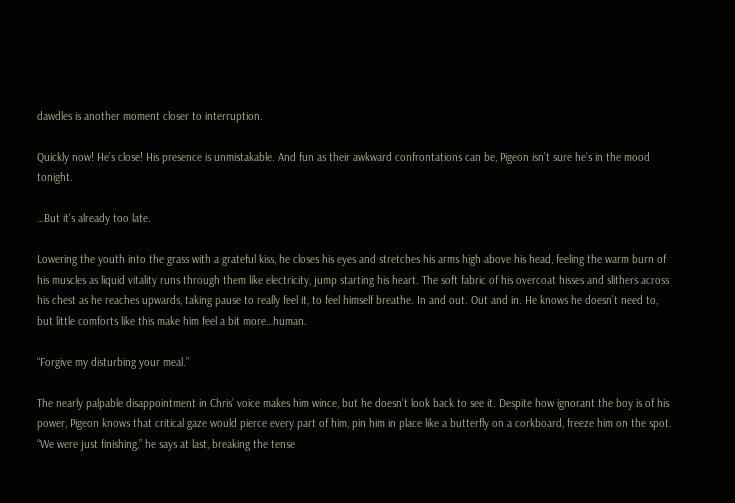dawdles is another moment closer to interruption.

Quickly now! He’s close! His presence is unmistakable. And fun as their awkward confrontations can be, Pigeon isn’t sure he’s in the mood tonight.

…But it’s already too late.

Lowering the youth into the grass with a grateful kiss, he closes his eyes and stretches his arms high above his head, feeling the warm burn of his muscles as liquid vitality runs through them like electricity, jump starting his heart. The soft fabric of his overcoat hisses and slithers across his chest as he reaches upwards, taking pause to really feel it, to feel himself breathe. In and out. Out and in. He knows he doesn’t need to, but little comforts like this make him feel a bit more…human.

“Forgive my disturbing your meal.”

The nearly palpable disappointment in Chris’ voice makes him wince, but he doesn’t look back to see it. Despite how ignorant the boy is of his power, Pigeon knows that critical gaze would pierce every part of him, pin him in place like a butterfly on a corkboard, freeze him on the spot. “We were just finishing,” he says at last, breaking the tense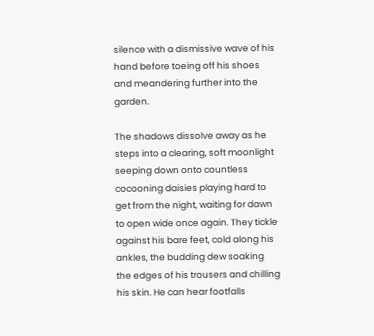silence with a dismissive wave of his hand before toeing off his shoes and meandering further into the garden.

The shadows dissolve away as he steps into a clearing, soft moonlight seeping down onto countless cocooning daisies playing hard to get from the night, waiting for dawn to open wide once again. They tickle against his bare feet, cold along his ankles, the budding dew soaking the edges of his trousers and chilling his skin. He can hear footfalls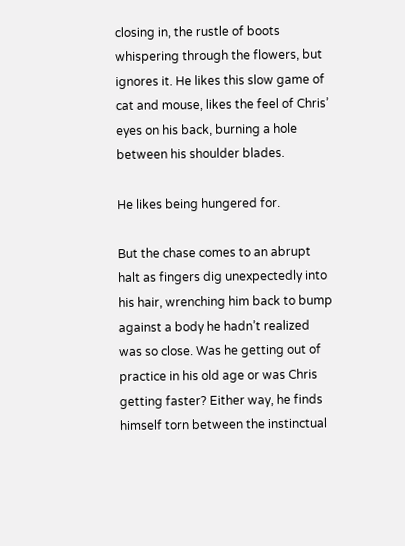closing in, the rustle of boots whispering through the flowers, but ignores it. He likes this slow game of cat and mouse, likes the feel of Chris’ eyes on his back, burning a hole between his shoulder blades.

He likes being hungered for.

But the chase comes to an abrupt halt as fingers dig unexpectedly into his hair, wrenching him back to bump against a body he hadn’t realized was so close. Was he getting out of practice in his old age or was Chris getting faster? Either way, he finds himself torn between the instinctual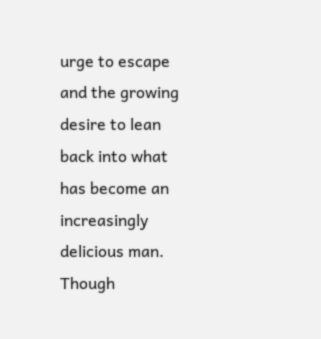urge to escape and the growing desire to lean back into what has become an increasingly delicious man. Though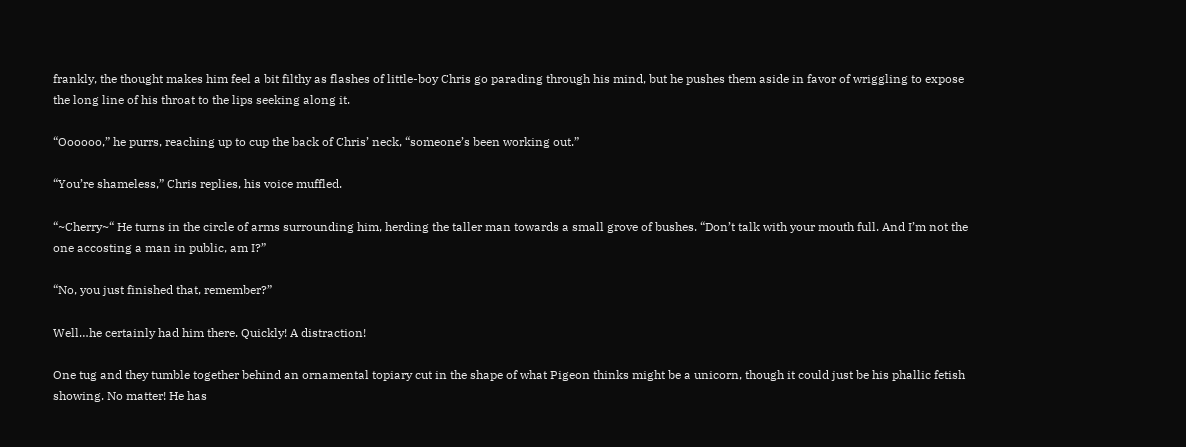frankly, the thought makes him feel a bit filthy as flashes of little-boy Chris go parading through his mind, but he pushes them aside in favor of wriggling to expose the long line of his throat to the lips seeking along it.

“Oooooo,” he purrs, reaching up to cup the back of Chris’ neck, “someone’s been working out.”

“You’re shameless,” Chris replies, his voice muffled.

“~Cherry~“ He turns in the circle of arms surrounding him, herding the taller man towards a small grove of bushes. “Don’t talk with your mouth full. And I’m not the one accosting a man in public, am I?”

“No, you just finished that, remember?”

Well…he certainly had him there. Quickly! A distraction!

One tug and they tumble together behind an ornamental topiary cut in the shape of what Pigeon thinks might be a unicorn, though it could just be his phallic fetish showing. No matter! He has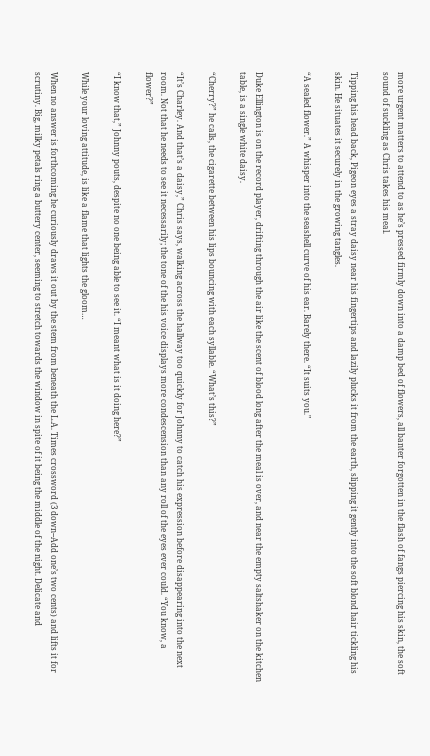more urgent matters to attend to as he’s pressed firmly down into a damp bed of flowers, all banter forgotten in the flash of fangs piercing his skin, the soft sound of suckling as Chris takes his meal.

Tipping his head back, Pigeon eyes a stray daisy near his fingertips and lazily plucks it from the earth, slipping it gently into the soft blond hair tickling his skin. He situates it securely in the growing tangles.

“A sealed flower.” A whisper into the seashell curve of his ear. Barely there. “It suits you."


Duke Ellington is on the record player, drifting through the air like the scent of blood long after the meal is over, and near the empty saltshaker on the kitchen table, is a single white daisy.

“Cherry?” he calls, the cigarette between his lips bouncing with each syllable. “What’s this?”

“It’s Charley. And that’s a daisy,” Chris says, walking across the hallway too quickly for Johnny to catch his expression before disappearing into the next room. Not that he needs to see it necessarily; the tone of the his voice displays more condescension than any roll of the eyes ever could. “You know, a flower?”

“I know that,” Johnny pouts, despite no one being able to see it. “I meant what is it doing here?”

While your loving attitude, is like a flame that lights the gloom…

When no answer is forthcoming he curiously draws it out by the stem from beneath the L.A. Times crossword (3 down--Add one’s two cents) and lifts it for scrutiny. Big, milky petals ring a buttery center, seeming to stretch towards the window in spite of it being the middle of the night. Delicate and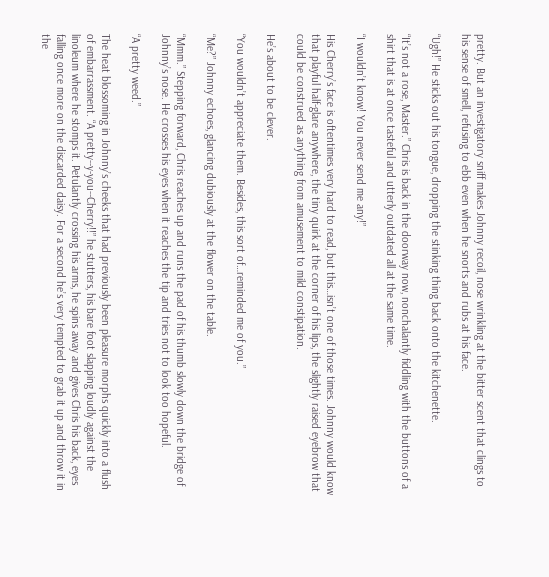pretty. But an investigatory sniff makes Johnny recoil, nose wrinkling at the bitter scent that clings to his sense of smell, refusing to ebb even when he snorts and rubs at his face.

“Ugh!” He sticks out his tongue, dropping the stinking thing back onto the kitchenette.

“It’s not a rose, Master.” Chris is back in the doorway now, nonchalantly fiddling with the buttons of a shirt that is at once tasteful and utterly outdated all at the same time.

“I wouldn’t know! You never send me any!”

His Cherry’s face is oftentimes very hard to read, but this…isn’t one of those times. Johnny would know that playful half-glare anywhere, the tiny quirk at the corner of his lips, the slightly raised eyebrow that could be construed as anything from amusement to mild constipation.

He’s about to be clever.

“You wouldn’t appreciate them. Besides, this sort of…reminded me of you.”

“Me?” Johnny echoes, glancing dubiously at the flower on the table.

“Mmm.” Stepping forward, Chris reaches up and runs the pad of his thumb slowly down the bridge of Johnny’s nose. He crosses his eyes when it reaches the tip and tries not to look too hopeful.

“A pretty weed.”

The heat blossoming in Johnny’s cheeks that had previously been pleasure morphs quickly into a flush of embarrassment. “A pretty--y-you--Cherry!!” he stutters, his bare foot slapping loudly against the linoleum where he stomps it. Petulantly crossing his arms, he spins away and gives Chris his back, eyes falling once more on the discarded daisy. For a second he’s very tempted to grab it up and throw it in the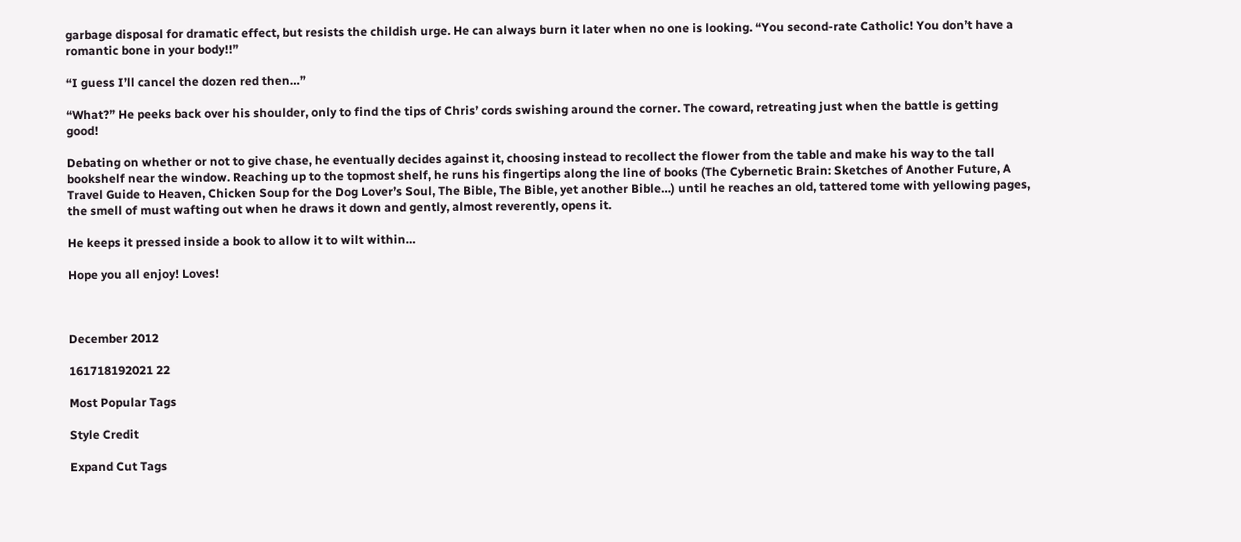garbage disposal for dramatic effect, but resists the childish urge. He can always burn it later when no one is looking. “You second-rate Catholic! You don’t have a romantic bone in your body!!”

“I guess I’ll cancel the dozen red then…”

“What?” He peeks back over his shoulder, only to find the tips of Chris’ cords swishing around the corner. The coward, retreating just when the battle is getting good!

Debating on whether or not to give chase, he eventually decides against it, choosing instead to recollect the flower from the table and make his way to the tall bookshelf near the window. Reaching up to the topmost shelf, he runs his fingertips along the line of books (The Cybernetic Brain: Sketches of Another Future, A Travel Guide to Heaven, Chicken Soup for the Dog Lover’s Soul, The Bible, The Bible, yet another Bible…) until he reaches an old, tattered tome with yellowing pages, the smell of must wafting out when he draws it down and gently, almost reverently, opens it.

He keeps it pressed inside a book to allow it to wilt within…

Hope you all enjoy! Loves!



December 2012

161718192021 22

Most Popular Tags

Style Credit

Expand Cut Tags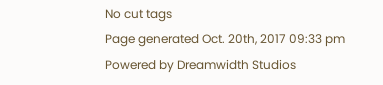No cut tags
Page generated Oct. 20th, 2017 09:33 pm
Powered by Dreamwidth Studios